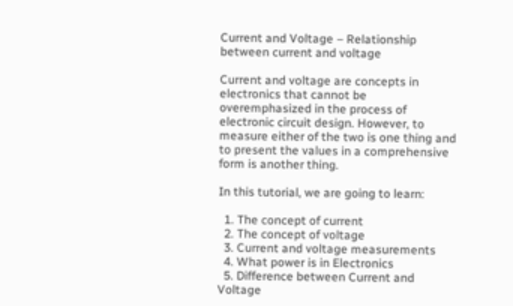Current and Voltage – Relationship between current and voltage

Current and voltage are concepts in electronics that cannot be overemphasized in the process of electronic circuit design. However, to measure either of the two is one thing and to present the values in a comprehensive form is another thing.

In this tutorial, we are going to learn:

  1. The concept of current
  2. The concept of voltage
  3. Current and voltage measurements
  4. What power is in Electronics
  5. Difference between Current and Voltage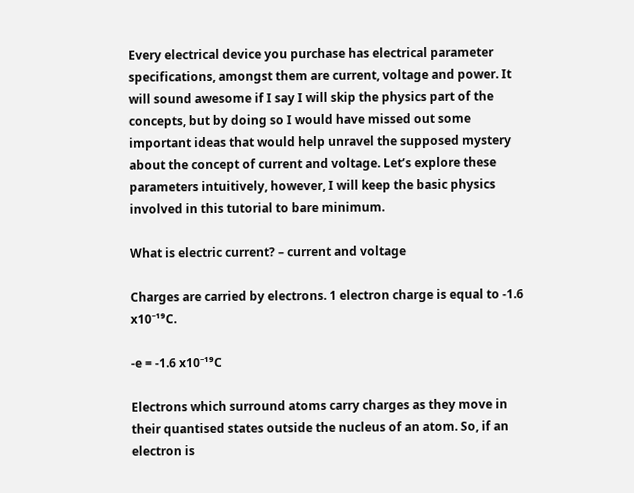Every electrical device you purchase has electrical parameter specifications, amongst them are current, voltage and power. It will sound awesome if I say I will skip the physics part of the concepts, but by doing so I would have missed out some important ideas that would help unravel the supposed mystery about the concept of current and voltage. Let’s explore these parameters intuitively, however, I will keep the basic physics involved in this tutorial to bare minimum.

What is electric current? – current and voltage

Charges are carried by electrons. 1 electron charge is equal to -1.6 x10⁻¹⁹C.

-e = -1.6 x10⁻¹⁹C

Electrons which surround atoms carry charges as they move in their quantised states outside the nucleus of an atom. So, if an electron is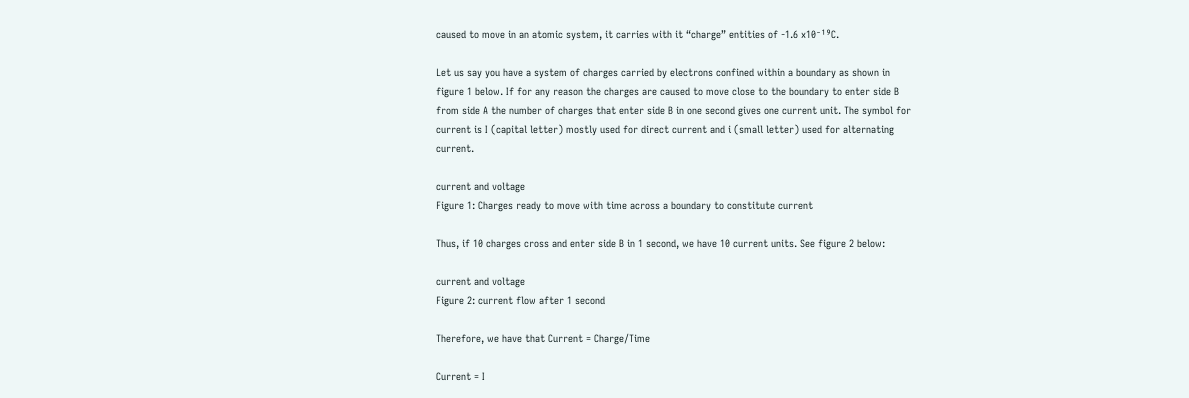caused to move in an atomic system, it carries with it “charge” entities of -1.6 x10⁻¹⁹C.

Let us say you have a system of charges carried by electrons confined within a boundary as shown in figure 1 below. If for any reason the charges are caused to move close to the boundary to enter side B from side A the number of charges that enter side B in one second gives one current unit. The symbol for current is I (capital letter) mostly used for direct current and i (small letter) used for alternating current.

current and voltage
Figure 1: Charges ready to move with time across a boundary to constitute current

Thus, if 10 charges cross and enter side B in 1 second, we have 10 current units. See figure 2 below:

current and voltage
Figure 2: current flow after 1 second

Therefore, we have that Current = Charge/Time

Current = I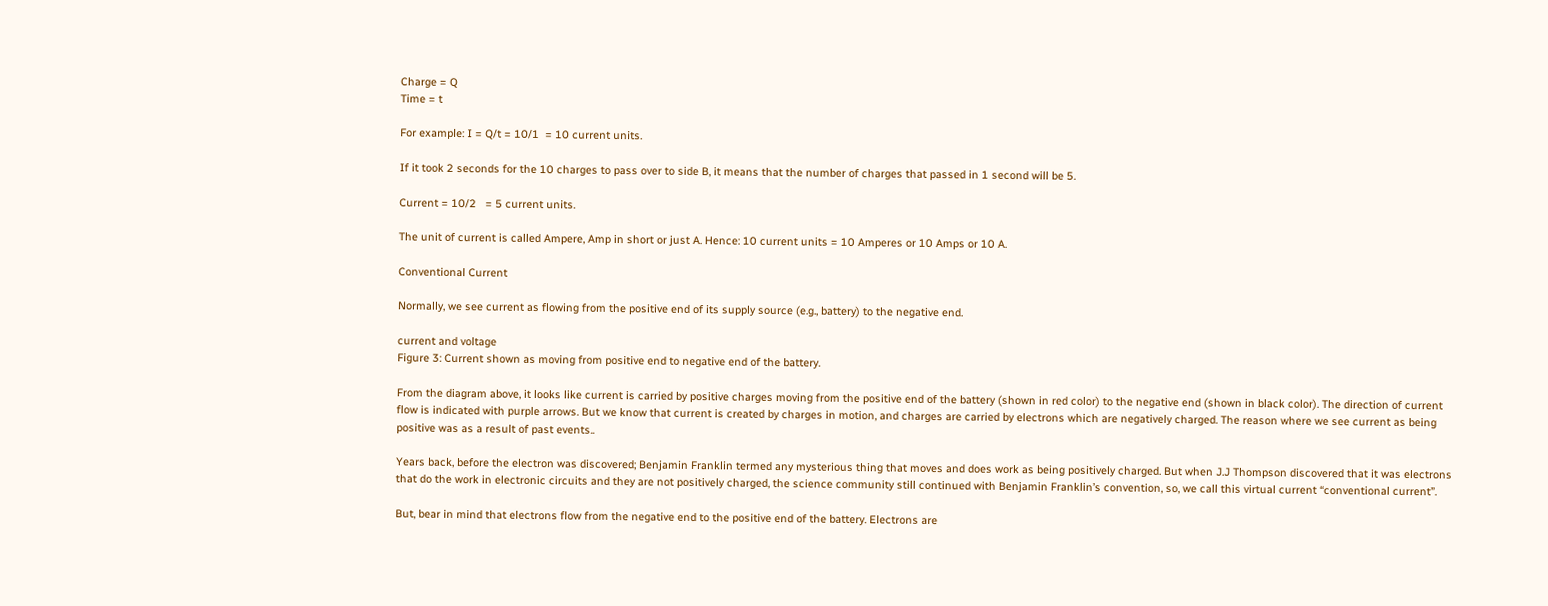Charge = Q
Time = t

For example: I = Q/t = 10/1  = 10 current units.

If it took 2 seconds for the 10 charges to pass over to side B, it means that the number of charges that passed in 1 second will be 5.

Current = 10/2   = 5 current units.

The unit of current is called Ampere, Amp in short or just A. Hence: 10 current units = 10 Amperes or 10 Amps or 10 A.

Conventional Current

Normally, we see current as flowing from the positive end of its supply source (e.g., battery) to the negative end.

current and voltage
Figure 3: Current shown as moving from positive end to negative end of the battery.

From the diagram above, it looks like current is carried by positive charges moving from the positive end of the battery (shown in red color) to the negative end (shown in black color). The direction of current flow is indicated with purple arrows. But we know that current is created by charges in motion, and charges are carried by electrons which are negatively charged. The reason where we see current as being positive was as a result of past events..

Years back, before the electron was discovered; Benjamin Franklin termed any mysterious thing that moves and does work as being positively charged. But when J.J Thompson discovered that it was electrons that do the work in electronic circuits and they are not positively charged, the science community still continued with Benjamin Franklin’s convention, so, we call this virtual current “conventional current”.

But, bear in mind that electrons flow from the negative end to the positive end of the battery. Electrons are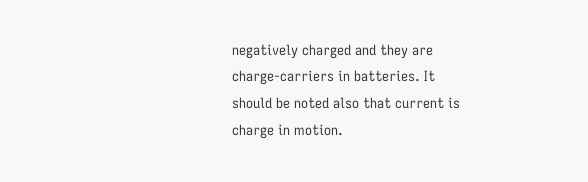negatively charged and they are charge-carriers in batteries. It should be noted also that current is charge in motion.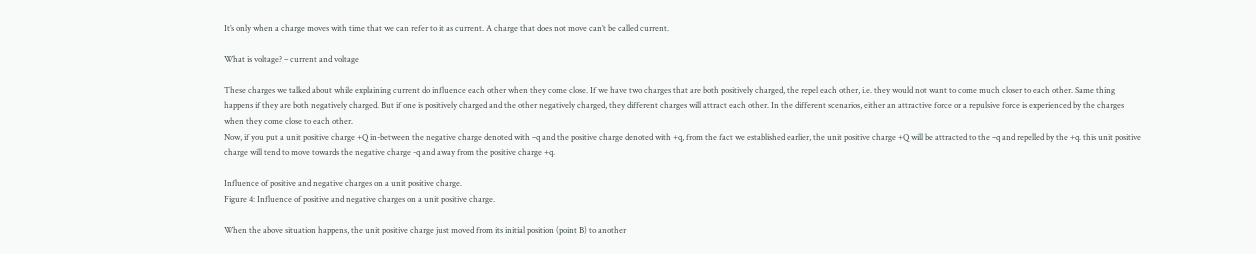It’s only when a charge moves with time that we can refer to it as current. A charge that does not move can’t be called current.

What is voltage? – current and voltage

These charges we talked about while explaining current do influence each other when they come close. If we have two charges that are both positively charged, the repel each other, i.e. they would not want to come much closer to each other. Same thing happens if they are both negatively charged. But if one is positively charged and the other negatively charged, they different charges will attract each other. In the different scenarios, either an attractive force or a repulsive force is experienced by the charges when they come close to each other.
Now, if you put a unit positive charge +Q in-between the negative charge denoted with –q and the positive charge denoted with +q, from the fact we established earlier, the unit positive charge +Q will be attracted to the –q and repelled by the +q. this unit positive charge will tend to move towards the negative charge -q and away from the positive charge +q.

Influence of positive and negative charges on a unit positive charge.
Figure 4: Influence of positive and negative charges on a unit positive charge.

When the above situation happens, the unit positive charge just moved from its initial position (point B) to another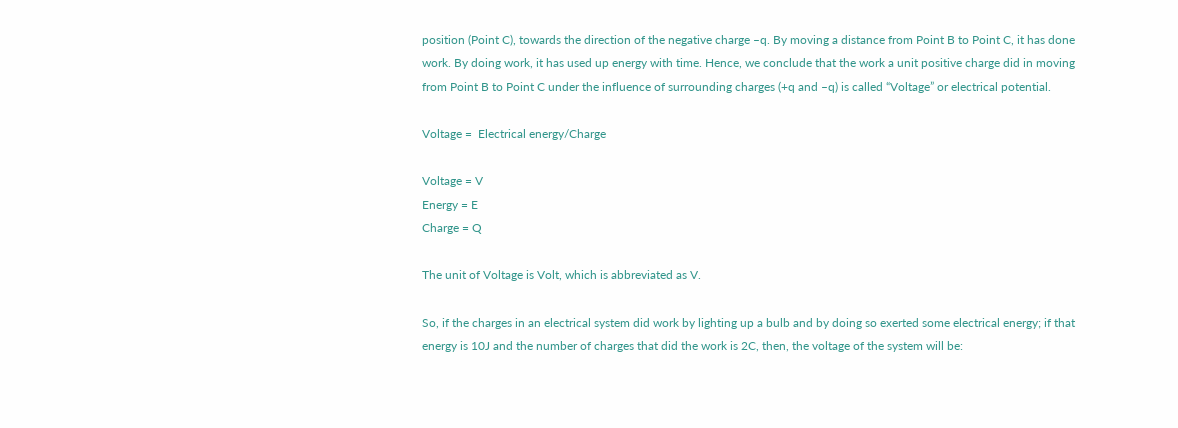position (Point C), towards the direction of the negative charge –q. By moving a distance from Point B to Point C, it has done work. By doing work, it has used up energy with time. Hence, we conclude that the work a unit positive charge did in moving from Point B to Point C under the influence of surrounding charges (+q and –q) is called “Voltage” or electrical potential.

Voltage =  Electrical energy/Charge

Voltage = V
Energy = E
Charge = Q

The unit of Voltage is Volt, which is abbreviated as V.

So, if the charges in an electrical system did work by lighting up a bulb and by doing so exerted some electrical energy; if that energy is 10J and the number of charges that did the work is 2C, then, the voltage of the system will be: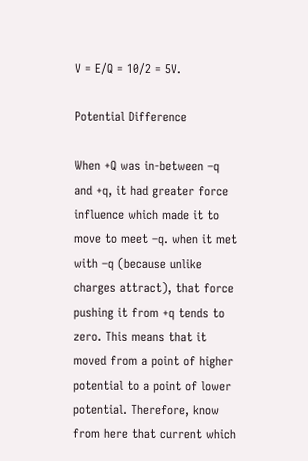V = E/Q = 10/2 = 5V.

Potential Difference

When +Q was in-between –q and +q, it had greater force influence which made it to move to meet –q. when it met with –q (because unlike charges attract), that force pushing it from +q tends to zero. This means that it moved from a point of higher potential to a point of lower potential. Therefore, know from here that current which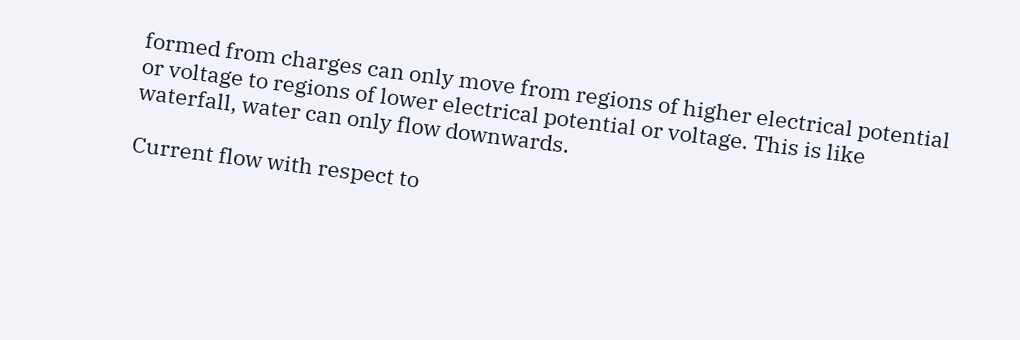formed from charges can only move from regions of higher electrical potential or voltage to regions of lower electrical potential or voltage. This is like waterfall, water can only flow downwards.

Current flow with respect to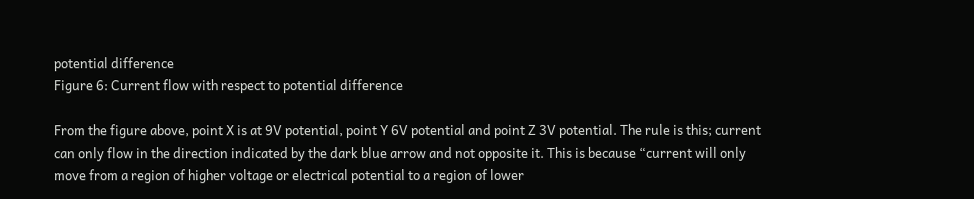potential difference
Figure 6: Current flow with respect to potential difference

From the figure above, point X is at 9V potential, point Y 6V potential and point Z 3V potential. The rule is this; current can only flow in the direction indicated by the dark blue arrow and not opposite it. This is because “current will only move from a region of higher voltage or electrical potential to a region of lower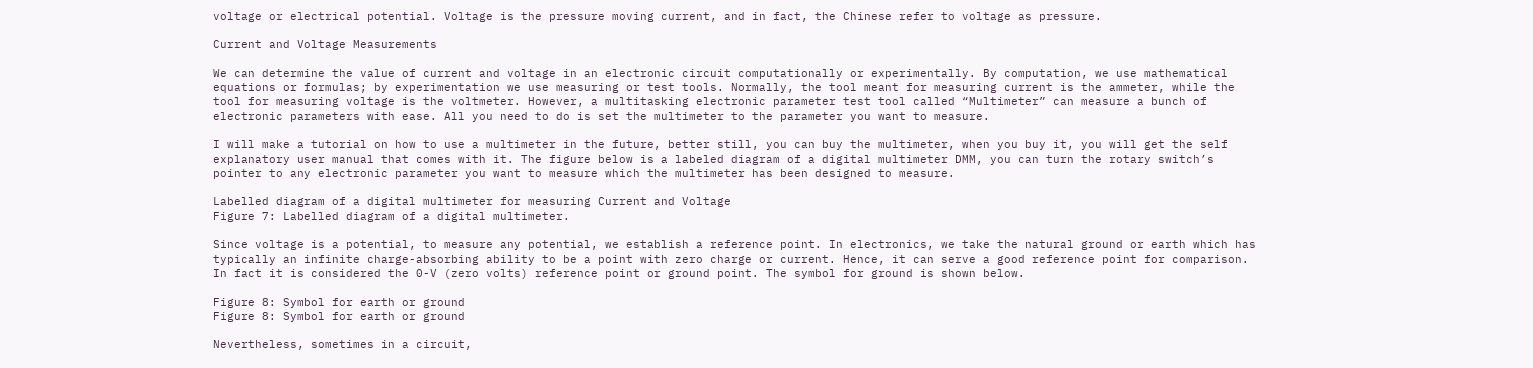voltage or electrical potential. Voltage is the pressure moving current, and in fact, the Chinese refer to voltage as pressure.

Current and Voltage Measurements

We can determine the value of current and voltage in an electronic circuit computationally or experimentally. By computation, we use mathematical equations or formulas; by experimentation we use measuring or test tools. Normally, the tool meant for measuring current is the ammeter, while the tool for measuring voltage is the voltmeter. However, a multitasking electronic parameter test tool called “Multimeter” can measure a bunch of electronic parameters with ease. All you need to do is set the multimeter to the parameter you want to measure.

I will make a tutorial on how to use a multimeter in the future, better still, you can buy the multimeter, when you buy it, you will get the self explanatory user manual that comes with it. The figure below is a labeled diagram of a digital multimeter DMM, you can turn the rotary switch’s pointer to any electronic parameter you want to measure which the multimeter has been designed to measure.

Labelled diagram of a digital multimeter for measuring Current and Voltage
Figure 7: Labelled diagram of a digital multimeter.

Since voltage is a potential, to measure any potential, we establish a reference point. In electronics, we take the natural ground or earth which has typically an infinite charge-absorbing ability to be a point with zero charge or current. Hence, it can serve a good reference point for comparison. In fact it is considered the 0-V (zero volts) reference point or ground point. The symbol for ground is shown below.

Figure 8: Symbol for earth or ground
Figure 8: Symbol for earth or ground

Nevertheless, sometimes in a circuit,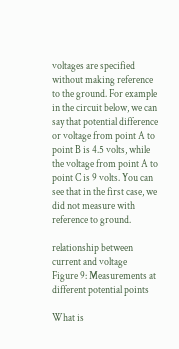voltages are specified without making reference to the ground. For example in the circuit below, we can say that potential difference or voltage from point A to point B is 4.5 volts, while the voltage from point A to point C is 9 volts. You can see that in the first case, we did not measure with reference to ground.

relationship between current and voltage
Figure 9: Measurements at different potential points

What is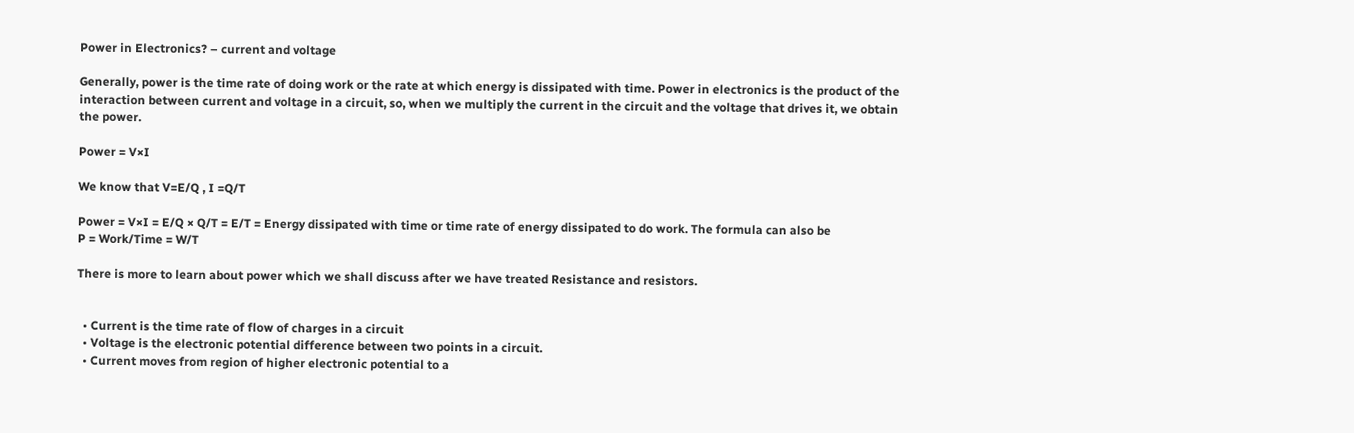Power in Electronics? – current and voltage

Generally, power is the time rate of doing work or the rate at which energy is dissipated with time. Power in electronics is the product of the interaction between current and voltage in a circuit, so, when we multiply the current in the circuit and the voltage that drives it, we obtain the power.

Power = V×I

We know that V=E/Q , I =Q/T

Power = V×I = E/Q × Q/T = E/T = Energy dissipated with time or time rate of energy dissipated to do work. The formula can also be
P = Work/Time = W/T

There is more to learn about power which we shall discuss after we have treated Resistance and resistors.


  • Current is the time rate of flow of charges in a circuit
  • Voltage is the electronic potential difference between two points in a circuit.
  • Current moves from region of higher electronic potential to a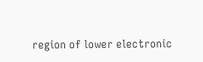region of lower electronic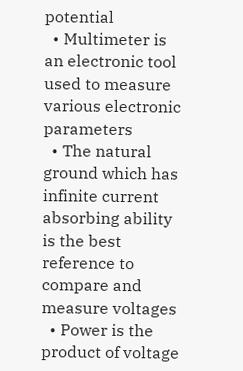potential
  • Multimeter is an electronic tool used to measure various electronic parameters
  • The natural ground which has infinite current absorbing ability is the best reference to compare and measure voltages
  • Power is the product of voltage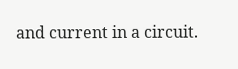and current in a circuit.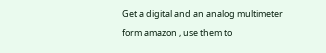Get a digital and an analog multimeter form amazon , use them to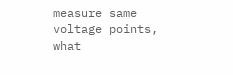measure same voltage points, what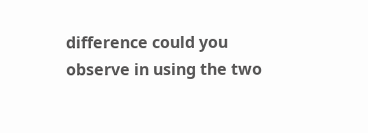difference could you observe in using the two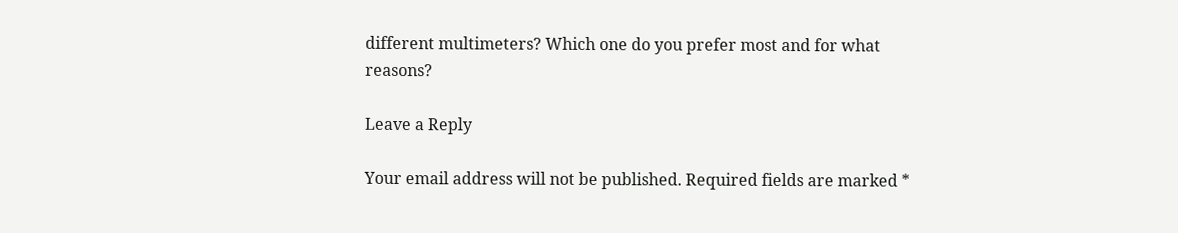different multimeters? Which one do you prefer most and for what reasons?

Leave a Reply

Your email address will not be published. Required fields are marked *